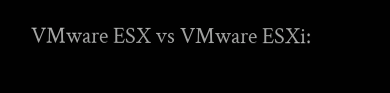VMware ESX vs VMware ESXi: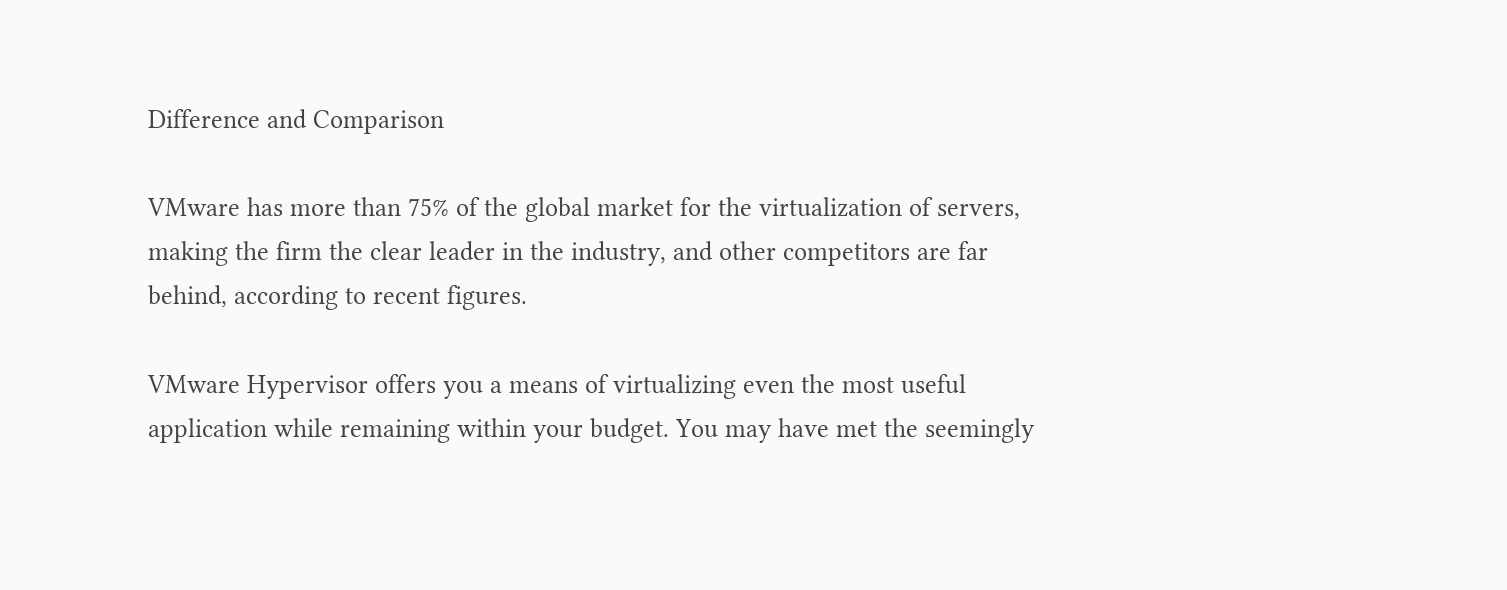Difference and Comparison

VMware has more than 75% of the global market for the virtualization of servers, making the firm the clear leader in the industry, and other competitors are far behind, according to recent figures.

VMware Hypervisor offers you a means of virtualizing even the most useful application while remaining within your budget. You may have met the seemingly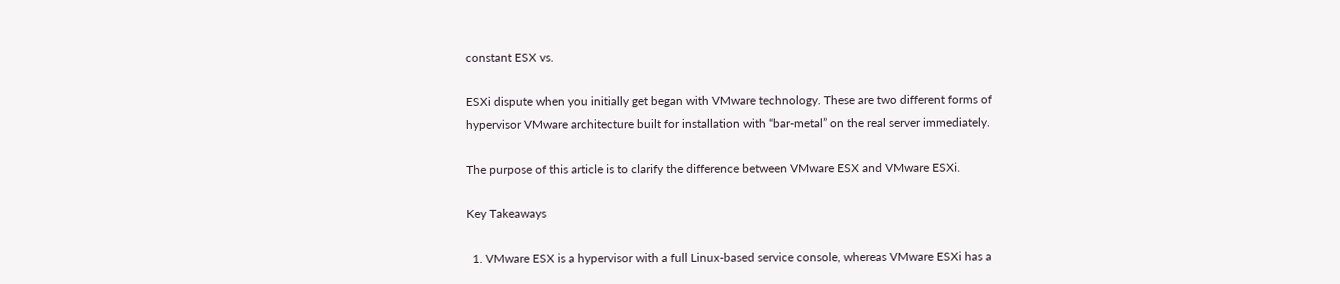constant ESX vs.

ESXi dispute when you initially get began with VMware technology. These are two different forms of hypervisor VMware architecture built for installation with “bar-metal” on the real server immediately.

The purpose of this article is to clarify the difference between VMware ESX and VMware ESXi.

Key Takeaways

  1. VMware ESX is a hypervisor with a full Linux-based service console, whereas VMware ESXi has a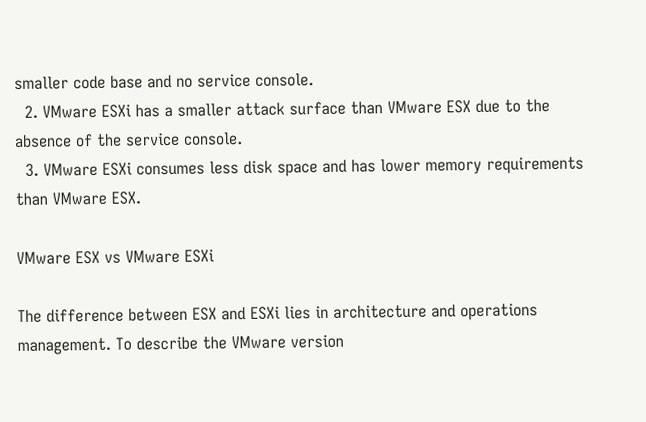smaller code base and no service console.
  2. VMware ESXi has a smaller attack surface than VMware ESX due to the absence of the service console.
  3. VMware ESXi consumes less disk space and has lower memory requirements than VMware ESX.

VMware ESX vs VMware ESXi

The difference between ESX and ESXi lies in architecture and operations management. To describe the VMware version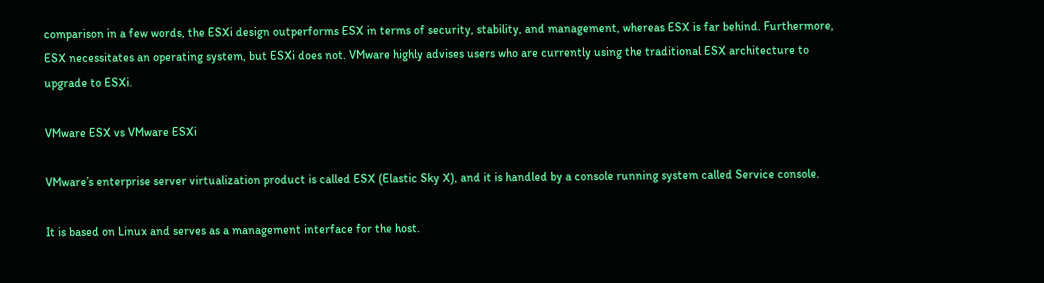comparison in a few words, the ESXi design outperforms ESX in terms of security, stability, and management, whereas ESX is far behind. Furthermore, ESX necessitates an operating system, but ESXi does not. VMware highly advises users who are currently using the traditional ESX architecture to upgrade to ESXi.

VMware ESX vs VMware ESXi

VMware’s enterprise server virtualization product is called ESX (Elastic Sky X), and it is handled by a console running system called Service console.

It is based on Linux and serves as a management interface for the host.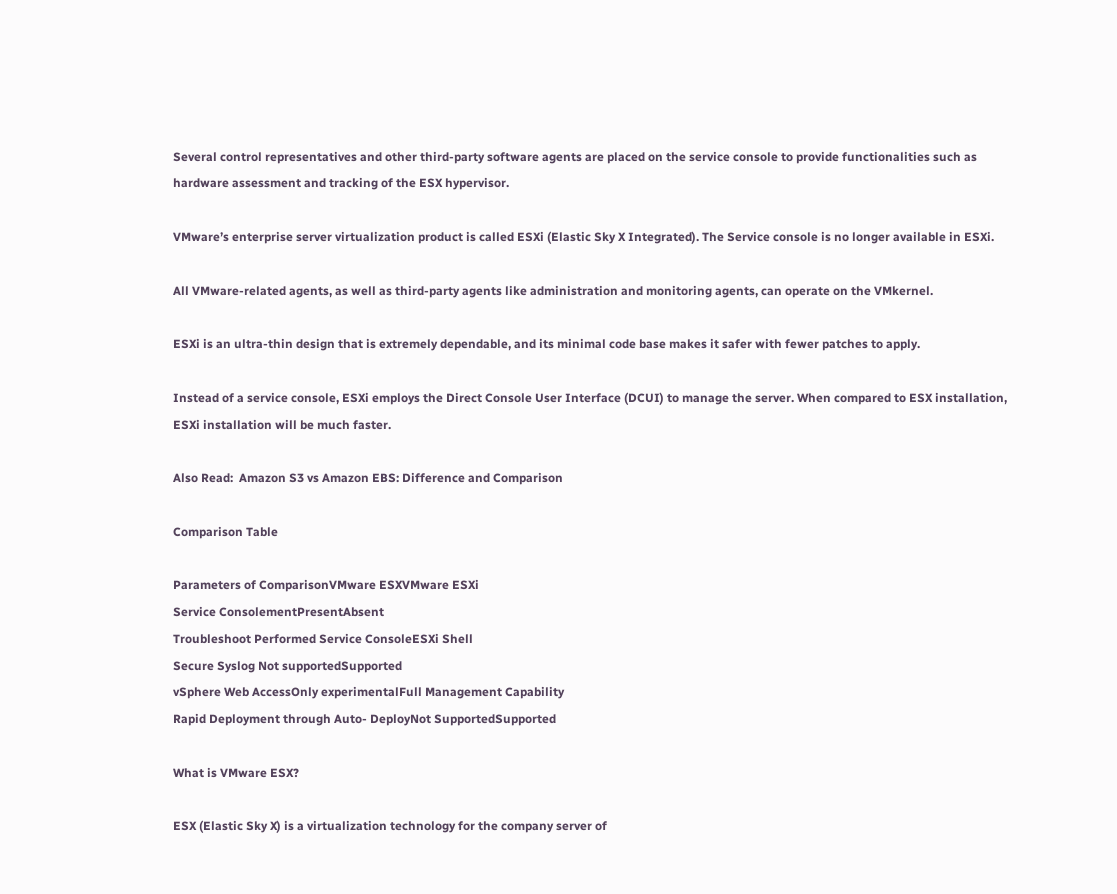Several control representatives and other third-party software agents are placed on the service console to provide functionalities such as hardware assessment and tracking of the ESX hypervisor.

VMware’s enterprise server virtualization product is called ESXi (Elastic Sky X Integrated). The Service console is no longer available in ESXi.

All VMware-related agents, as well as third-party agents like administration and monitoring agents, can operate on the VMkernel.

ESXi is an ultra-thin design that is extremely dependable, and its minimal code base makes it safer with fewer patches to apply.

Instead of a service console, ESXi employs the Direct Console User Interface (DCUI) to manage the server. When compared to ESX installation, ESXi installation will be much faster.

Also Read:  Amazon S3 vs Amazon EBS: Difference and Comparison

Comparison Table

Parameters of ComparisonVMware ESXVMware ESXi
Service ConsolementPresentAbsent
Troubleshoot Performed Service ConsoleESXi Shell
Secure Syslog Not supportedSupported
vSphere Web AccessOnly experimentalFull Management Capability
Rapid Deployment through Auto- DeployNot SupportedSupported

What is VMware ESX?

ESX (Elastic Sky X) is a virtualization technology for the company server of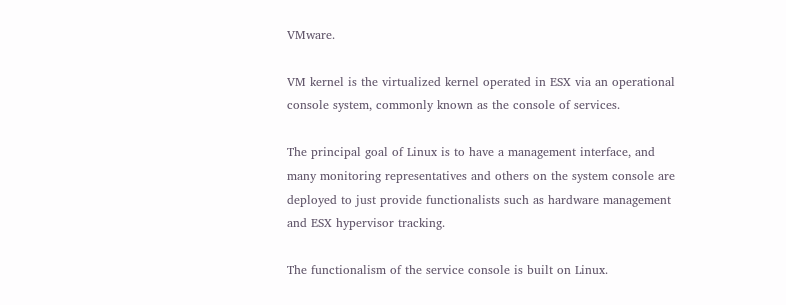VMware.

VM kernel is the virtualized kernel operated in ESX via an operational console system, commonly known as the console of services.

The principal goal of Linux is to have a management interface, and many monitoring representatives and others on the system console are deployed to just provide functionalists such as hardware management and ESX hypervisor tracking.

The functionalism of the service console is built on Linux.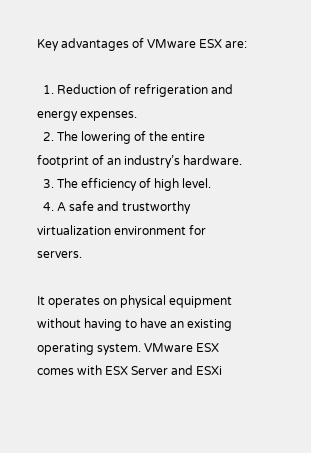Key advantages of VMware ESX are:

  1. Reduction of refrigeration and energy expenses.
  2. The lowering of the entire footprint of an industry’s hardware.
  3. The efficiency of high level.
  4. A safe and trustworthy virtualization environment for servers.

It operates on physical equipment without having to have an existing operating system. VMware ESX comes with ESX Server and ESXi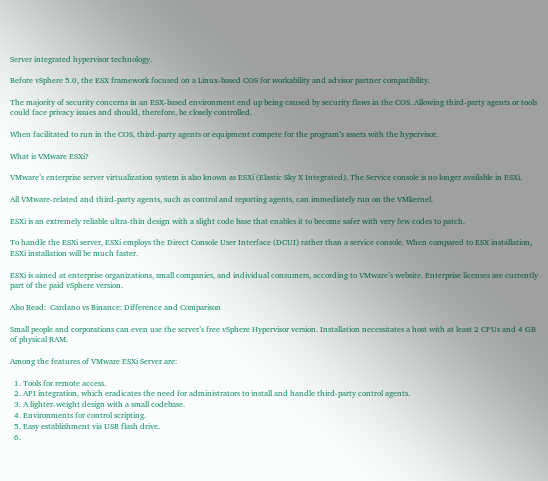Server integrated hypervisor technology.

Before vSphere 5.0, the ESX framework focused on a Linux-based COS for workability and advisor partner compatibility.

The majority of security concerns in an ESX-based environment end up being caused by security flaws in the COS. Allowing third-party agents or tools could face privacy issues and should, therefore, be closely controlled.

When facilitated to run in the COS, third-party agents or equipment compete for the program’s assets with the hypervisor.

What is VMware ESXi?

VMware’s enterprise server virtualization system is also known as ESXi (Elastic Sky X Integrated). The Service console is no longer available in ESXi.

All VMware-related and third-party agents, such as control and reporting agents, can immediately run on the VMkernel.

ESXi is an extremely reliable ultra-thin design with a slight code base that enables it to become safer with very few codes to patch.

To handle the ESXi server, ESXi employs the Direct Console User Interface (DCUI) rather than a service console. When compared to ESX installation, ESXi installation will be much faster.

ESXi is aimed at enterprise organizations, small companies, and individual consumers, according to VMware’s website. Enterprise licenses are currently part of the paid vSphere version.

Also Read:  Cardano vs Binance: Difference and Comparison

Small people and corporations can even use the server’s free vSphere Hypervisor version. Installation necessitates a host with at least 2 CPUs and 4 GB of physical RAM.

Among the features of VMware ESXi Server are:

  1. Tools for remote access.
  2. API integration, which eradicates the need for administrators to install and handle third-party control agents.
  3. A lighter-weight design with a small codebase.
  4. Environments for control scripting.
  5. Easy establishment via USB flash drive.
  6.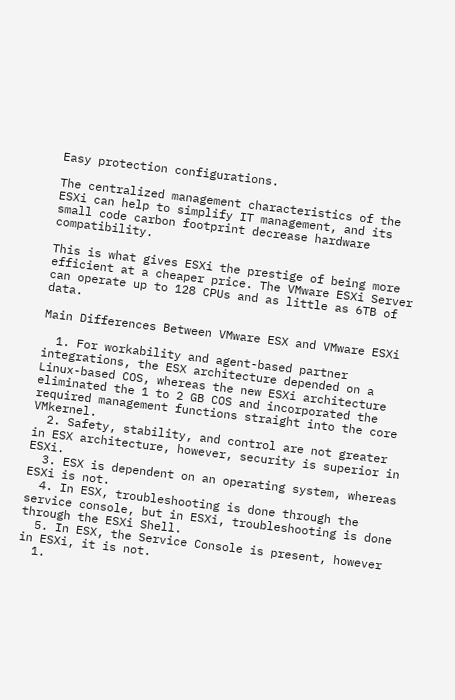Easy protection configurations.

The centralized management characteristics of the ESXi can help to simplify IT management, and its small code carbon footprint decrease hardware compatibility.

This is what gives ESXi the prestige of being more efficient at a cheaper price. The VMware ESXi Server can operate up to 128 CPUs and as little as 6TB of data.

Main Differences Between VMware ESX and VMware ESXi

  1. For workability and agent-based partner integrations, the ESX architecture depended on a Linux-based COS, whereas the new ESXi architecture eliminated the 1 to 2 GB COS and incorporated the required management functions straight into the core VMkernel.
  2. Safety, stability, and control are not greater in ESX architecture, however, security is superior in ESXi.
  3. ESX is dependent on an operating system, whereas ESXi is not.
  4. In ESX, troubleshooting is done through the service console, but in ESXi, troubleshooting is done through the ESXi Shell.
  5. In ESX, the Service Console is present, however in ESXi, it is not.
  1.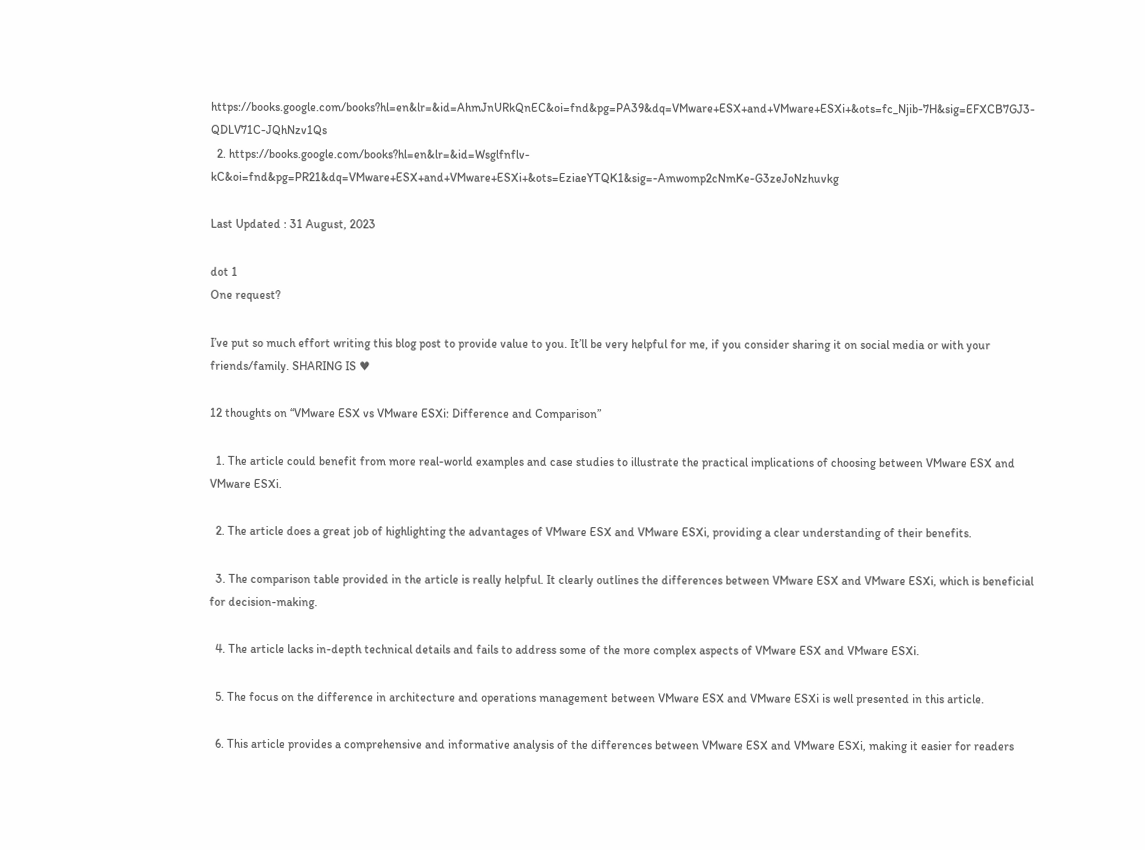https://books.google.com/books?hl=en&lr=&id=AhmJnURkQnEC&oi=fnd&pg=PA39&dq=VMware+ESX+and+VMware+ESXi+&ots=fc_Njib-7H&sig=EFXCB7GJ3-QDLV71C-JQhNzv1Qs
  2. https://books.google.com/books?hl=en&lr=&id=Wsglfnflv-kC&oi=fnd&pg=PR21&dq=VMware+ESX+and+VMware+ESXi+&ots=EziaeYTQK1&sig=-Amwomp2cNmKe-G3zeJoNzhuvkg

Last Updated : 31 August, 2023

dot 1
One request?

I’ve put so much effort writing this blog post to provide value to you. It’ll be very helpful for me, if you consider sharing it on social media or with your friends/family. SHARING IS ♥

12 thoughts on “VMware ESX vs VMware ESXi: Difference and Comparison”

  1. The article could benefit from more real-world examples and case studies to illustrate the practical implications of choosing between VMware ESX and VMware ESXi.

  2. The article does a great job of highlighting the advantages of VMware ESX and VMware ESXi, providing a clear understanding of their benefits.

  3. The comparison table provided in the article is really helpful. It clearly outlines the differences between VMware ESX and VMware ESXi, which is beneficial for decision-making.

  4. The article lacks in-depth technical details and fails to address some of the more complex aspects of VMware ESX and VMware ESXi.

  5. The focus on the difference in architecture and operations management between VMware ESX and VMware ESXi is well presented in this article.

  6. This article provides a comprehensive and informative analysis of the differences between VMware ESX and VMware ESXi, making it easier for readers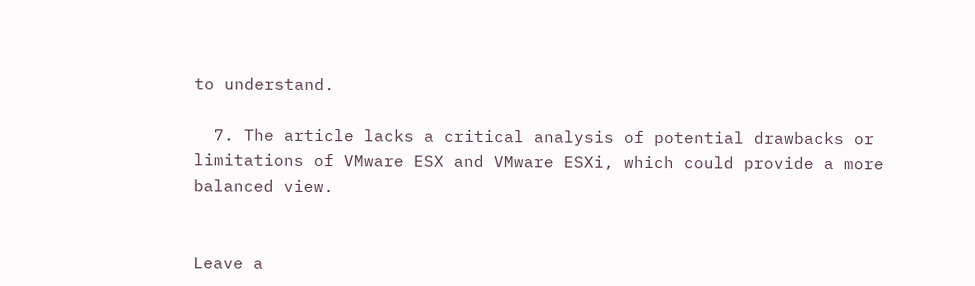to understand.

  7. The article lacks a critical analysis of potential drawbacks or limitations of VMware ESX and VMware ESXi, which could provide a more balanced view.


Leave a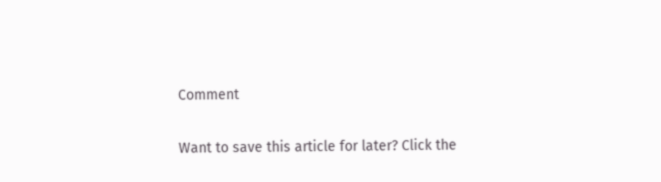Comment

Want to save this article for later? Click the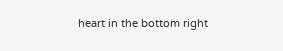heart in the bottom right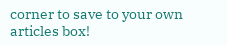corner to save to your own articles box!